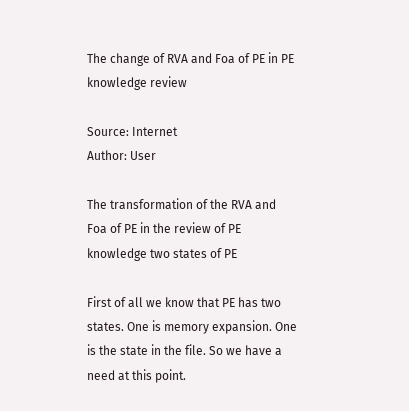The change of RVA and Foa of PE in PE knowledge review

Source: Internet
Author: User

The transformation of the RVA and Foa of PE in the review of PE knowledge two states of PE

First of all we know that PE has two states. One is memory expansion. One is the state in the file. So we have a need at this point.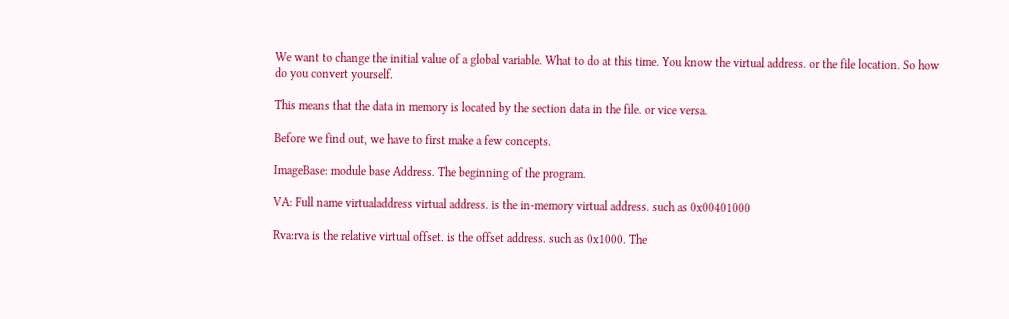We want to change the initial value of a global variable. What to do at this time. You know the virtual address. or the file location. So how do you convert yourself.

This means that the data in memory is located by the section data in the file. or vice versa.

Before we find out, we have to first make a few concepts.

ImageBase: module base Address. The beginning of the program.

VA: Full name virtualaddress virtual address. is the in-memory virtual address. such as 0x00401000

Rva:rva is the relative virtual offset. is the offset address. such as 0x1000. The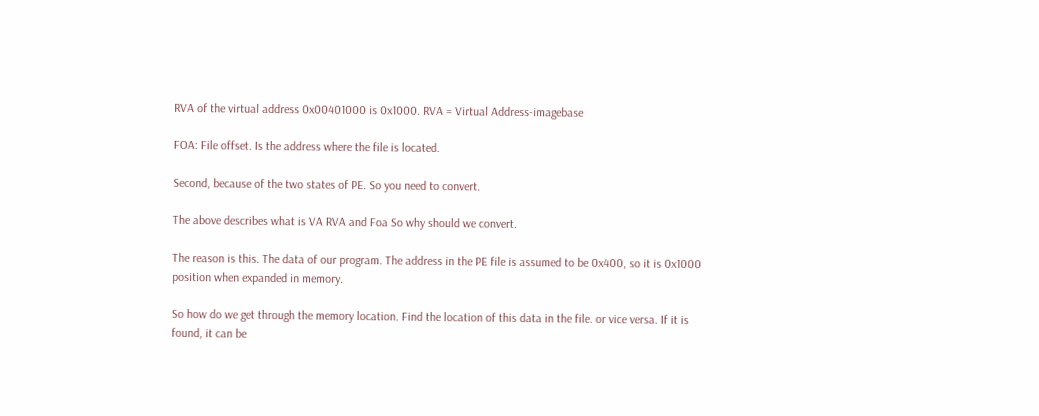RVA of the virtual address 0x00401000 is 0x1000. RVA = Virtual Address-imagebase

FOA: File offset. Is the address where the file is located.

Second, because of the two states of PE. So you need to convert.

The above describes what is VA RVA and Foa So why should we convert.

The reason is this. The data of our program. The address in the PE file is assumed to be 0x400, so it is 0x1000 position when expanded in memory.

So how do we get through the memory location. Find the location of this data in the file. or vice versa. If it is found, it can be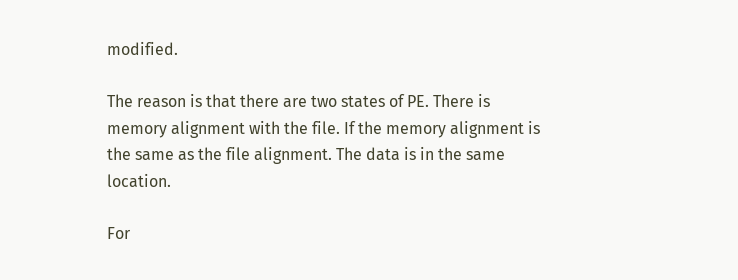modified.

The reason is that there are two states of PE. There is memory alignment with the file. If the memory alignment is the same as the file alignment. The data is in the same location.

For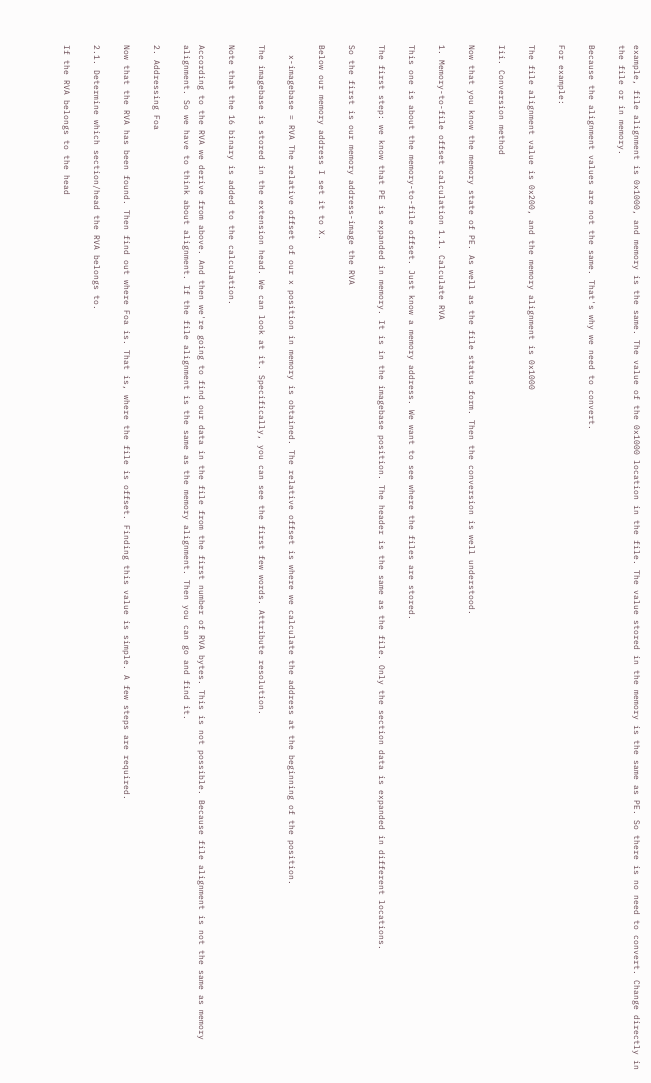example, file alignment is 0x1000, and memory is the same. The value of the 0x1000 location in the file. The value stored in the memory is the same as PE. So there is no need to convert. Change directly in the file or in memory.

Because the alignment values are not the same. That's why we need to convert.

For example:

The file alignment value is 0x200, and the memory alignment is 0x1000

Iii. Conversion method

Now that you know the memory state of PE. As well as the file status form. Then the conversion is well understood.

1. Memory-to-file offset calculation 1.1. Calculate RVA

This one is about the memory-to-file offset. Just know a memory address. We want to see where the files are stored.

The first step: we know that PE is expanded in memory. It is in the imagebase position. The header is the same as the file. Only the section data is expanded in different locations.

So the first is our memory address-image the RVA

Below our memory address I set it to X.

  x-imagebase = RVA The relative offset of our x position in memory is obtained. The relative offset is where we calculate the address at the beginning of the position.

The imagebase is stored in the extension head. We can look at it. Specifically, you can see the first few words. Attribute resolution.

Note that the 16 binary is added to the calculation.

According to the RVA we derive from above. And then we're going to find our data in the file from the first number of RVA bytes. This is not possible. Because file alignment is not the same as memory alignment. So we have to think about alignment. If the file alignment is the same as the memory alignment. Then you can go and find it.

2. Addressing Foa

Now that the RVA has been found. Then find out where Foa is. That is, where the file is offset. Finding this value is simple. A few steps are required.

2.1. Determine which section/head the RVA belongs to.

If the RVA belongs to the head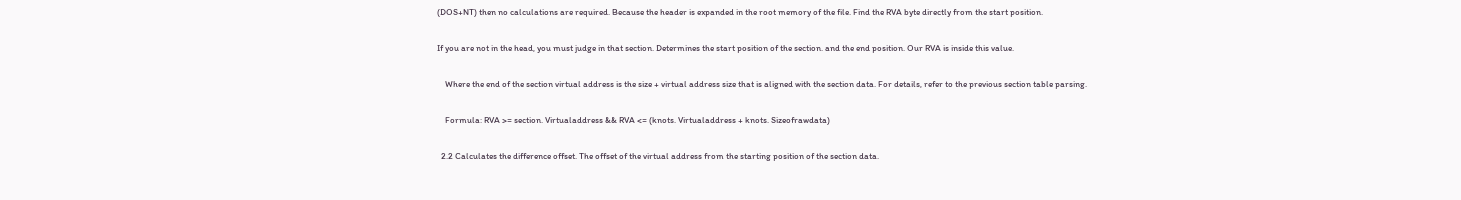(DOS+NT) then no calculations are required. Because the header is expanded in the root memory of the file. Find the RVA byte directly from the start position.

If you are not in the head, you must judge in that section. Determines the start position of the section. and the end position. Our RVA is inside this value.

    Where the end of the section virtual address is the size + virtual address size that is aligned with the section data. For details, refer to the previous section table parsing.

    Formula: RVA >= section. Virtualaddress && RVA <= (knots. Virtualaddress + knots. Sizeofrawdata)

  2.2 Calculates the difference offset. The offset of the virtual address from the starting position of the section data.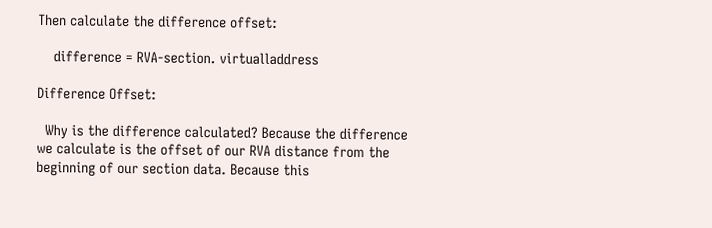Then calculate the difference offset:

    difference = RVA-section. virtualladdress

Difference Offset:

  Why is the difference calculated? Because the difference we calculate is the offset of our RVA distance from the beginning of our section data. Because this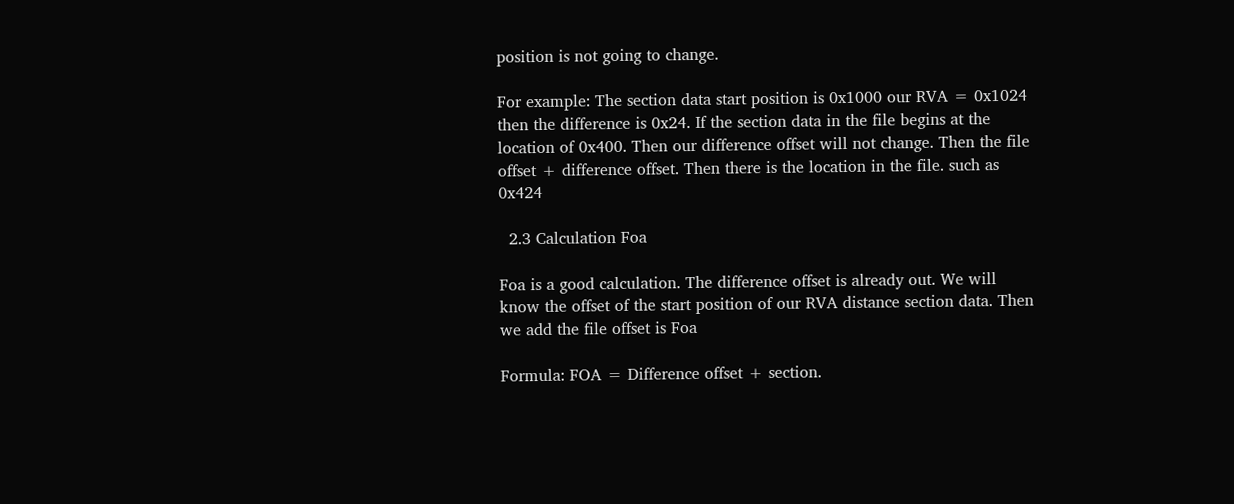position is not going to change.

For example: The section data start position is 0x1000 our RVA = 0x1024 then the difference is 0x24. If the section data in the file begins at the location of 0x400. Then our difference offset will not change. Then the file offset + difference offset. Then there is the location in the file. such as 0x424

  2.3 Calculation Foa

Foa is a good calculation. The difference offset is already out. We will know the offset of the start position of our RVA distance section data. Then we add the file offset is Foa

Formula: FOA = Difference offset + section.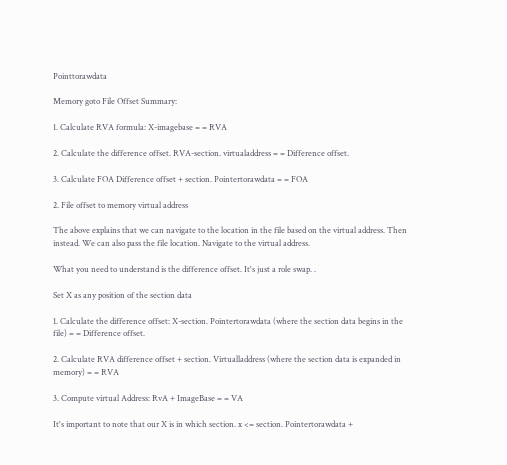Pointtorawdata

Memory goto File Offset Summary:

1. Calculate RVA formula: X-imagebase = = RVA

2. Calculate the difference offset. RVA-section. virtualaddress = = Difference offset.

3. Calculate FOA Difference offset + section. Pointertorawdata = = FOA

2. File offset to memory virtual address

The above explains that we can navigate to the location in the file based on the virtual address. Then instead. We can also pass the file location. Navigate to the virtual address.

What you need to understand is the difference offset. It's just a role swap. .

Set X as any position of the section data

1. Calculate the difference offset: X-section. Pointertorawdata (where the section data begins in the file) = = Difference offset.

2. Calculate RVA difference offset + section. Virtualladdress (where the section data is expanded in memory) = = RVA

3. Compute virtual Address: RvA + ImageBase = = VA

It's important to note that our X is in which section. x <= section. Pointertorawdata +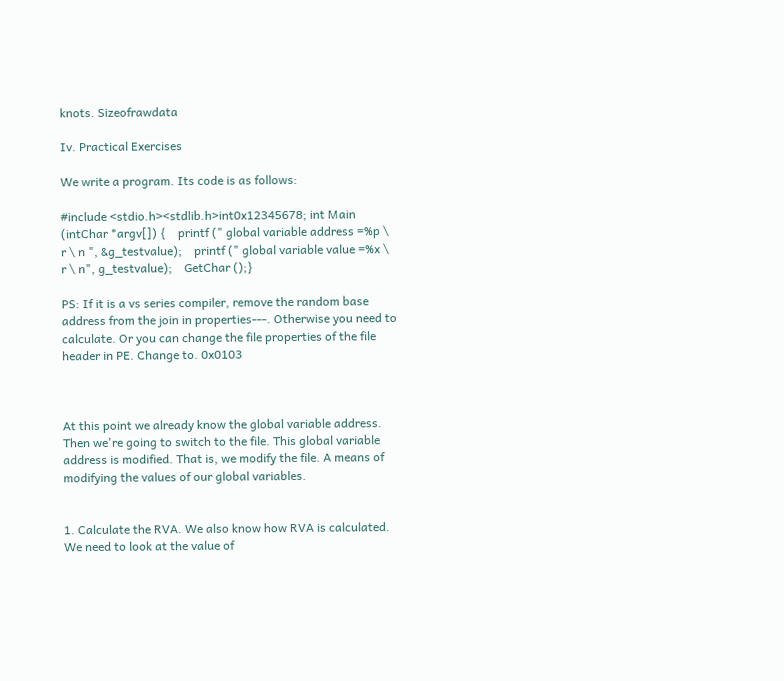knots. Sizeofrawdata

Iv. Practical Exercises

We write a program. Its code is as follows:

#include <stdio.h><stdlib.h>int0x12345678; int Main (intChar *argv[]) {    printf (" global variable address =%p \ r \ n ", &g_testvalue);    printf (" global variable value =%x \ r \ n", g_testvalue);    GetChar ();}

PS: If it is a vs series compiler, remove the random base address from the join in properties---. Otherwise you need to calculate. Or you can change the file properties of the file header in PE. Change to. 0x0103



At this point we already know the global variable address. Then we're going to switch to the file. This global variable address is modified. That is, we modify the file. A means of modifying the values of our global variables.


1. Calculate the RVA. We also know how RVA is calculated. We need to look at the value of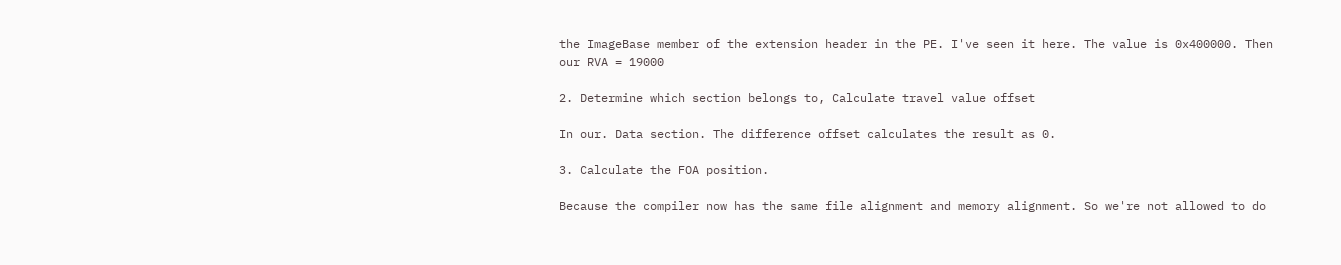the ImageBase member of the extension header in the PE. I've seen it here. The value is 0x400000. Then our RVA = 19000

2. Determine which section belongs to, Calculate travel value offset

In our. Data section. The difference offset calculates the result as 0.

3. Calculate the FOA position.

Because the compiler now has the same file alignment and memory alignment. So we're not allowed to do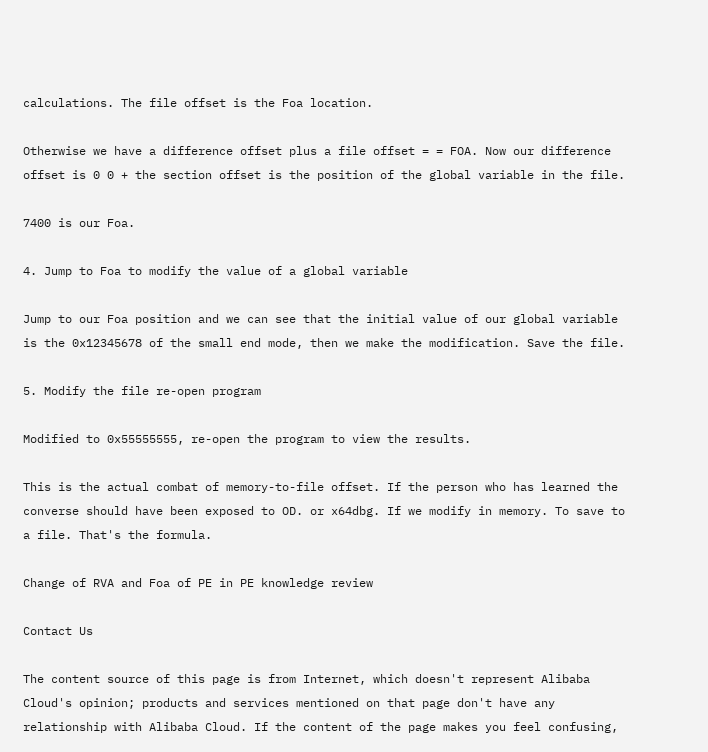calculations. The file offset is the Foa location.

Otherwise we have a difference offset plus a file offset = = FOA. Now our difference offset is 0 0 + the section offset is the position of the global variable in the file.

7400 is our Foa.

4. Jump to Foa to modify the value of a global variable

Jump to our Foa position and we can see that the initial value of our global variable is the 0x12345678 of the small end mode, then we make the modification. Save the file.

5. Modify the file re-open program

Modified to 0x55555555, re-open the program to view the results.

This is the actual combat of memory-to-file offset. If the person who has learned the converse should have been exposed to OD. or x64dbg. If we modify in memory. To save to a file. That's the formula.

Change of RVA and Foa of PE in PE knowledge review

Contact Us

The content source of this page is from Internet, which doesn't represent Alibaba Cloud's opinion; products and services mentioned on that page don't have any relationship with Alibaba Cloud. If the content of the page makes you feel confusing,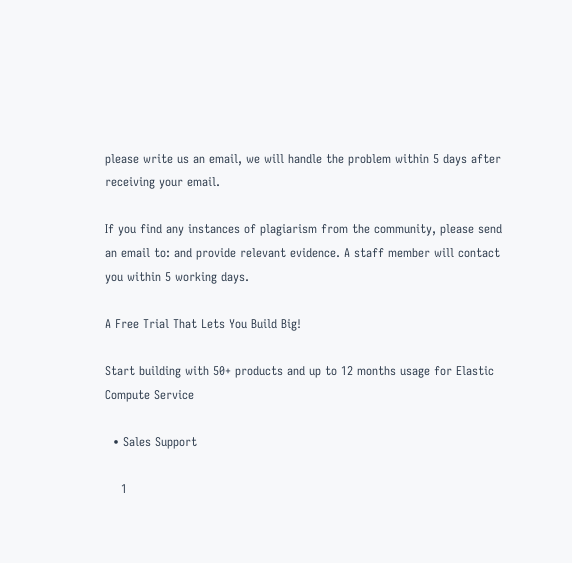please write us an email, we will handle the problem within 5 days after receiving your email.

If you find any instances of plagiarism from the community, please send an email to: and provide relevant evidence. A staff member will contact you within 5 working days.

A Free Trial That Lets You Build Big!

Start building with 50+ products and up to 12 months usage for Elastic Compute Service

  • Sales Support

    1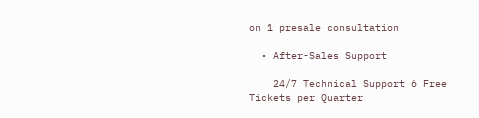on 1 presale consultation

  • After-Sales Support

    24/7 Technical Support 6 Free Tickets per Quarter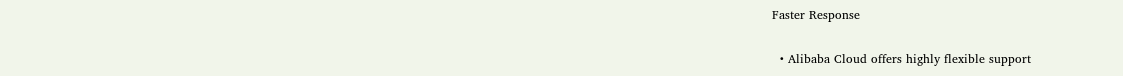Faster Response

  • Alibaba Cloud offers highly flexible support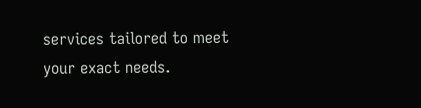services tailored to meet your exact needs.